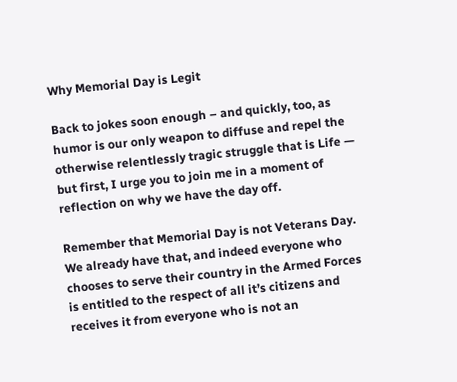Why Memorial Day is Legit

Back to jokes soon enough – and quickly, too, as humor is our only weapon to diffuse and repel the otherwise relentlessly tragic struggle that is Life — but first, I urge you to join me in a moment of reflection on why we have the day off.

Remember that Memorial Day is not Veterans Day. We already have that, and indeed everyone who chooses to serve their country in the Armed Forces is entitled to the respect of all it’s citizens and receives it from everyone who is not an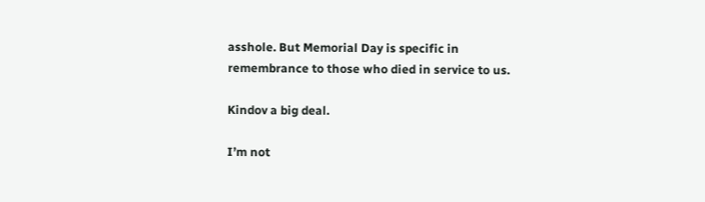asshole. But Memorial Day is specific in remembrance to those who died in service to us.

Kindov a big deal.

I’m not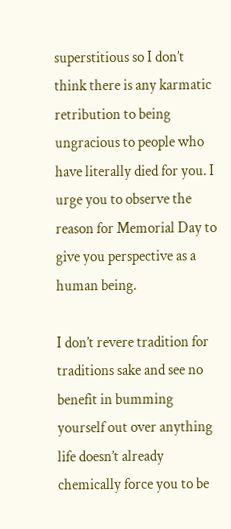superstitious so I don’t think there is any karmatic retribution to being ungracious to people who have literally died for you. I urge you to observe the reason for Memorial Day to give you perspective as a human being.

I don’t revere tradition for traditions sake and see no benefit in bumming yourself out over anything life doesn’t already chemically force you to be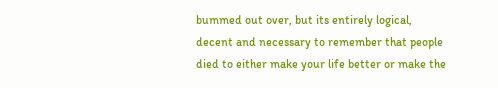bummed out over, but its entirely logical, decent and necessary to remember that people died to either make your life better or make the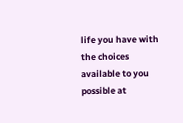life you have with the choices available to you possible at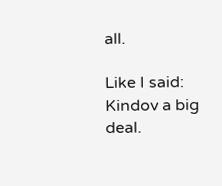all.

Like I said: Kindov a big deal.